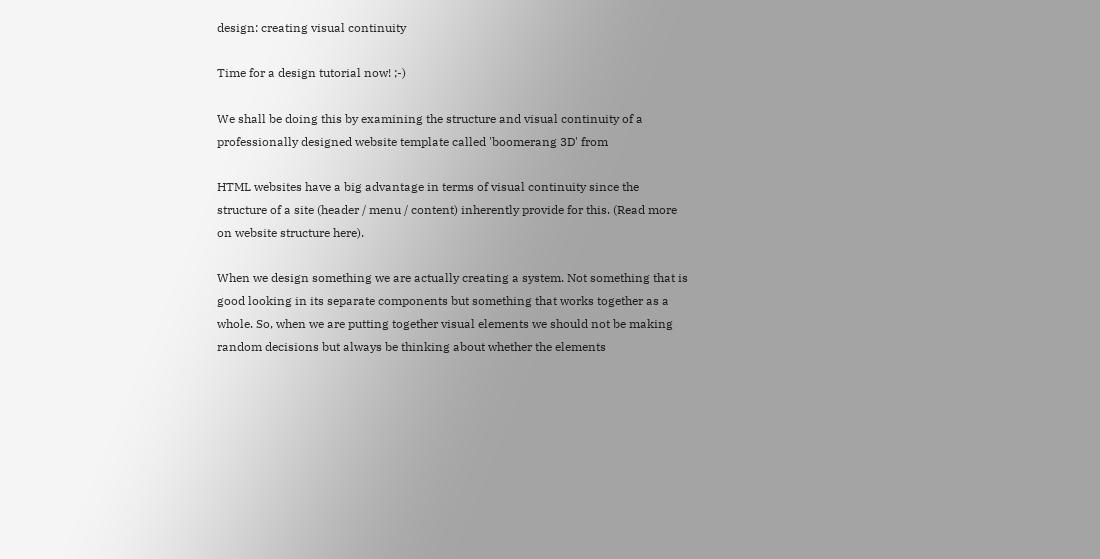design: creating visual continuity

Time for a design tutorial now! ;-)

We shall be doing this by examining the structure and visual continuity of a professionally designed website template called 'boomerang 3D' from

HTML websites have a big advantage in terms of visual continuity since the structure of a site (header / menu / content) inherently provide for this. (Read more on website structure here).

When we design something we are actually creating a system. Not something that is good looking in its separate components but something that works together as a whole. So, when we are putting together visual elements we should not be making random decisions but always be thinking about whether the elements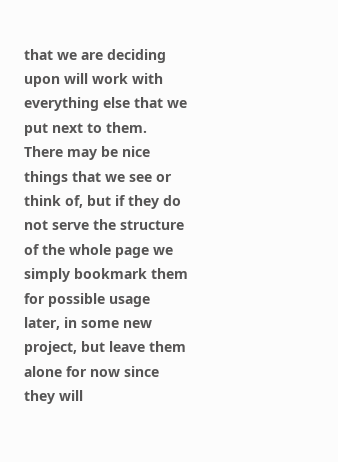that we are deciding upon will work with everything else that we put next to them. There may be nice things that we see or think of, but if they do not serve the structure of the whole page we simply bookmark them for possible usage later, in some new project, but leave them alone for now since they will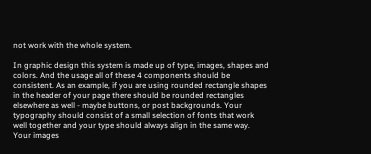not work with the whole system.

In graphic design this system is made up of type, images, shapes and colors. And the usage all of these 4 components should be consistent. As an example, if you are using rounded rectangle shapes in the header of your page there should be rounded rectangles elsewhere as well - maybe buttons, or post backgrounds. Your typography should consist of a small selection of fonts that work well together and your type should always align in the same way. Your images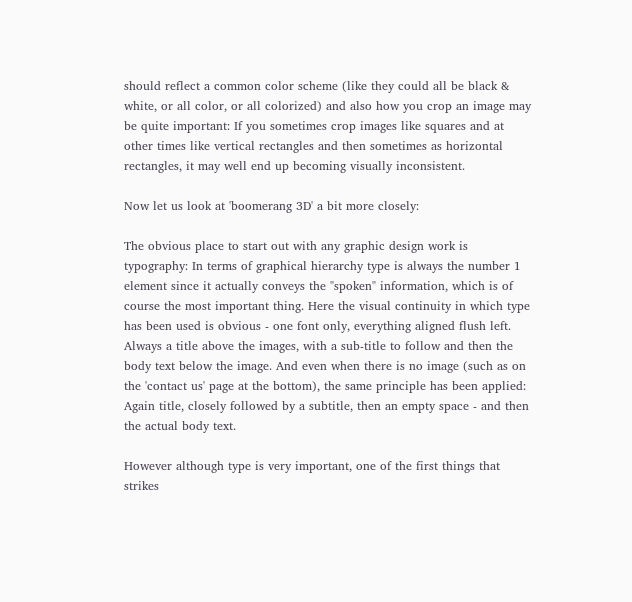should reflect a common color scheme (like they could all be black & white, or all color, or all colorized) and also how you crop an image may be quite important: If you sometimes crop images like squares and at other times like vertical rectangles and then sometimes as horizontal rectangles, it may well end up becoming visually inconsistent.

Now let us look at 'boomerang 3D' a bit more closely:

The obvious place to start out with any graphic design work is typography: In terms of graphical hierarchy type is always the number 1 element since it actually conveys the "spoken" information, which is of course the most important thing. Here the visual continuity in which type has been used is obvious - one font only, everything aligned flush left. Always a title above the images, with a sub-title to follow and then the body text below the image. And even when there is no image (such as on the 'contact us' page at the bottom), the same principle has been applied: Again title, closely followed by a subtitle, then an empty space - and then the actual body text.

However although type is very important, one of the first things that strikes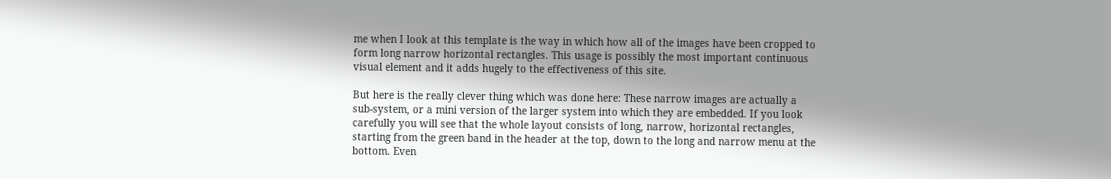me when I look at this template is the way in which how all of the images have been cropped to form long narrow horizontal rectangles. This usage is possibly the most important continuous visual element and it adds hugely to the effectiveness of this site.

But here is the really clever thing which was done here: These narrow images are actually a sub-system, or a mini version of the larger system into which they are embedded. If you look carefully you will see that the whole layout consists of long, narrow, horizontal rectangles, starting from the green band in the header at the top, down to the long and narrow menu at the bottom. Even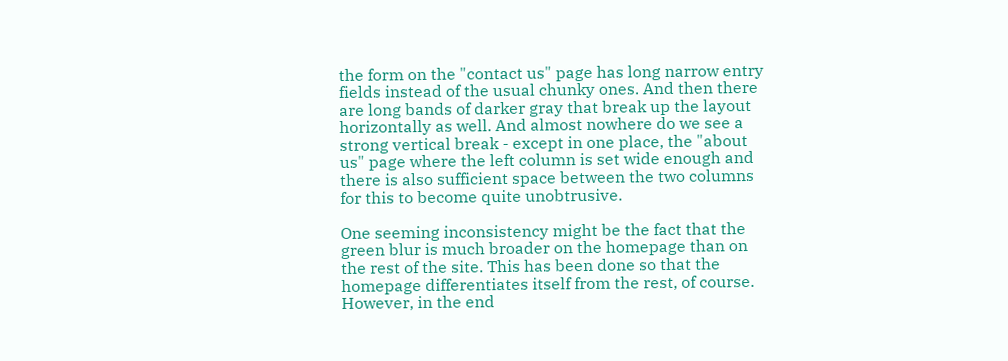the form on the "contact us" page has long narrow entry fields instead of the usual chunky ones. And then there are long bands of darker gray that break up the layout horizontally as well. And almost nowhere do we see a strong vertical break - except in one place, the "about us" page where the left column is set wide enough and there is also sufficient space between the two columns for this to become quite unobtrusive.

One seeming inconsistency might be the fact that the green blur is much broader on the homepage than on the rest of the site. This has been done so that the homepage differentiates itself from the rest, of course. However, in the end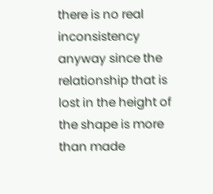there is no real inconsistency anyway since the relationship that is lost in the height of the shape is more than made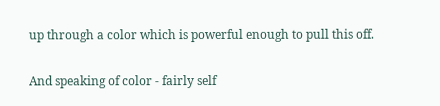up through a color which is powerful enough to pull this off.

And speaking of color - fairly self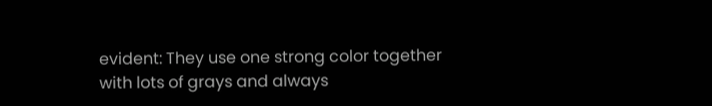evident: They use one strong color together with lots of grays and always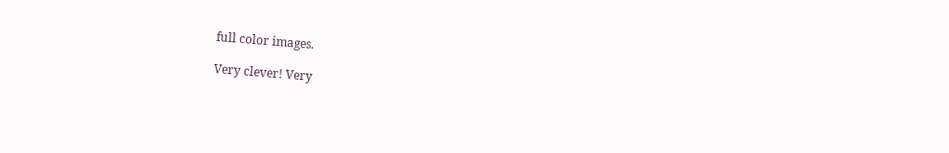full color images.

Very clever! Very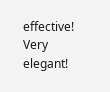effective! Very elegant!